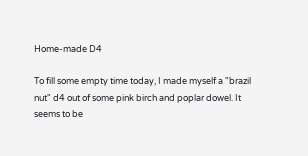Home-made D4

To fill some empty time today, I made myself a "brazil nut" d4 out of some pink birch and poplar dowel. It seems to be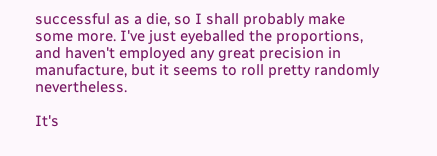successful as a die, so I shall probably make some more. I've just eyeballed the proportions, and haven't employed any great precision in manufacture, but it seems to roll pretty randomly nevertheless.

It's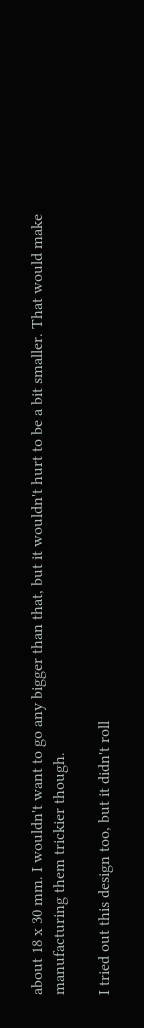about 18 x 30 mm. I wouldn't want to go any bigger than that, but it wouldn't hurt to be a bit smaller. That would make manufacturing them trickier though.

I tried out this design too, but it didn't roll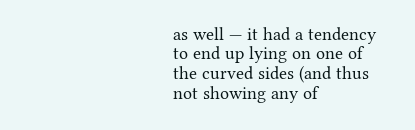as well — it had a tendency to end up lying on one of the curved sides (and thus not showing any of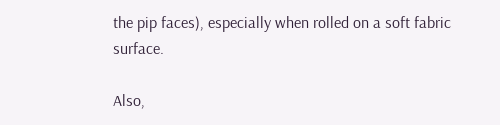the pip faces), especially when rolled on a soft fabric surface.

Also,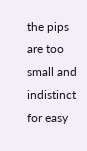the pips are too small and indistinct for easy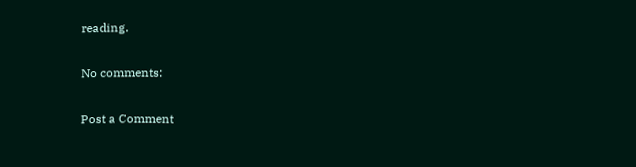reading.

No comments:

Post a Comment